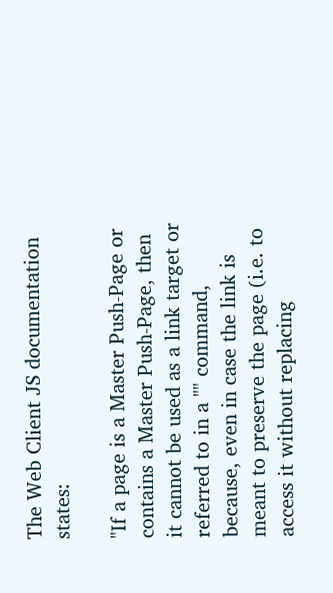The Web Client JS documentation states:

"If a page is a Master Push-Page or contains a Master Push-Page, then it cannot be used as a link target or referred to in a "" command, because, even in case the link is meant to preserve the page (i.e. to access it without replacing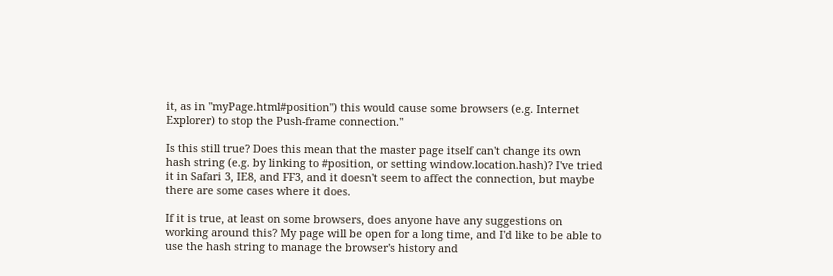it, as in "myPage.html#position") this would cause some browsers (e.g. Internet Explorer) to stop the Push-frame connection."

Is this still true? Does this mean that the master page itself can't change its own hash string (e.g. by linking to #position, or setting window.location.hash)? I've tried it in Safari 3, IE8, and FF3, and it doesn't seem to affect the connection, but maybe there are some cases where it does.

If it is true, at least on some browsers, does anyone have any suggestions on working around this? My page will be open for a long time, and I'd like to be able to use the hash string to manage the browser's history and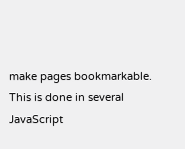make pages bookmarkable. This is done in several JavaScript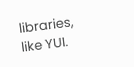libraries, like YUI.